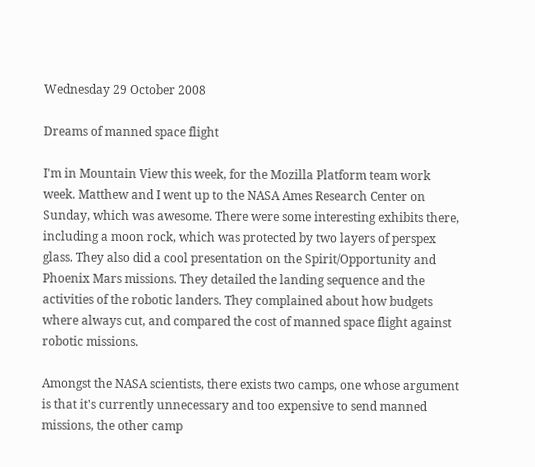Wednesday 29 October 2008

Dreams of manned space flight

I'm in Mountain View this week, for the Mozilla Platform team work week. Matthew and I went up to the NASA Ames Research Center on Sunday, which was awesome. There were some interesting exhibits there, including a moon rock, which was protected by two layers of perspex glass. They also did a cool presentation on the Spirit/Opportunity and Phoenix Mars missions. They detailed the landing sequence and the activities of the robotic landers. They complained about how budgets where always cut, and compared the cost of manned space flight against robotic missions.

Amongst the NASA scientists, there exists two camps, one whose argument is that it's currently unnecessary and too expensive to send manned missions, the other camp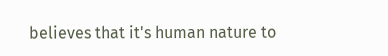believes that it's human nature to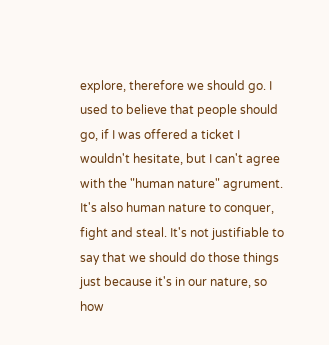explore, therefore we should go. I used to believe that people should go, if I was offered a ticket I wouldn't hesitate, but I can't agree with the "human nature" agrument. It's also human nature to conquer, fight and steal. It's not justifiable to say that we should do those things just because it's in our nature, so how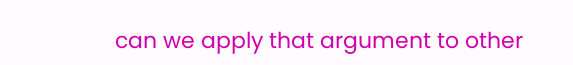can we apply that argument to other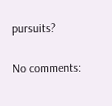pursuits?

No comments: